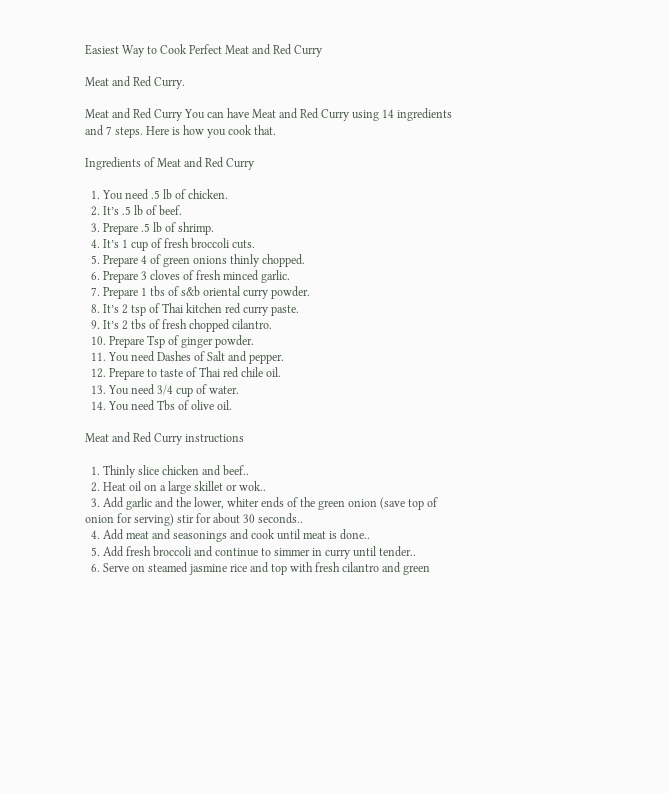Easiest Way to Cook Perfect Meat and Red Curry

Meat and Red Curry.

Meat and Red Curry You can have Meat and Red Curry using 14 ingredients and 7 steps. Here is how you cook that.

Ingredients of Meat and Red Curry

  1. You need .5 lb of chicken.
  2. It’s .5 lb of beef.
  3. Prepare .5 lb of shrimp.
  4. It’s 1 cup of fresh broccoli cuts.
  5. Prepare 4 of green onions thinly chopped.
  6. Prepare 3 cloves of fresh minced garlic.
  7. Prepare 1 tbs of s&b oriental curry powder.
  8. It’s 2 tsp of Thai kitchen red curry paste.
  9. It’s 2 tbs of fresh chopped cilantro.
  10. Prepare Tsp of ginger powder.
  11. You need Dashes of Salt and pepper.
  12. Prepare to taste of Thai red chile oil.
  13. You need 3/4 cup of water.
  14. You need Tbs of olive oil.

Meat and Red Curry instructions

  1. Thinly slice chicken and beef..
  2. Heat oil on a large skillet or wok..
  3. Add garlic and the lower, whiter ends of the green onion (save top of onion for serving) stir for about 30 seconds..
  4. Add meat and seasonings and cook until meat is done..
  5. Add fresh broccoli and continue to simmer in curry until tender..
  6. Serve on steamed jasmine rice and top with fresh cilantro and green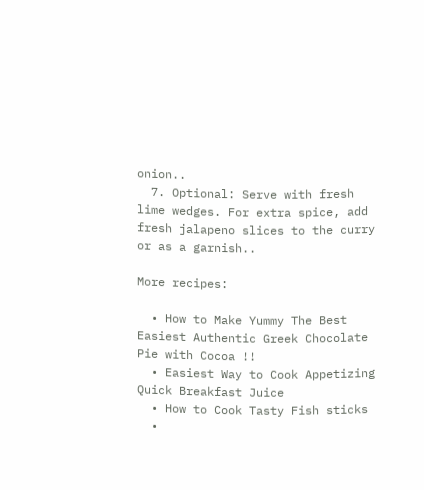onion..
  7. Optional: Serve with fresh lime wedges. For extra spice, add fresh jalapeno slices to the curry or as a garnish..

More recipes:

  • How to Make Yummy The Best Easiest Authentic Greek Chocolate Pie with Cocoa !!
  • Easiest Way to Cook Appetizing Quick Breakfast Juice
  • How to Cook Tasty Fish sticks
  •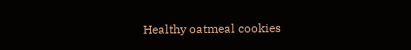Healthy oatmeal cookies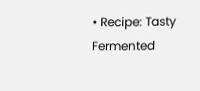• Recipe: Tasty Fermented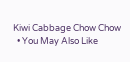Kiwi Cabbage Chow Chow
  • You May Also Like